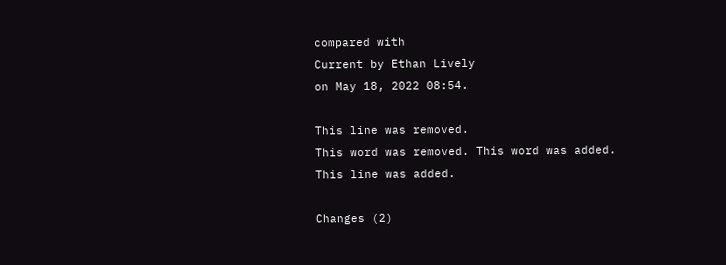compared with
Current by Ethan Lively
on May 18, 2022 08:54.

This line was removed.
This word was removed. This word was added.
This line was added.

Changes (2)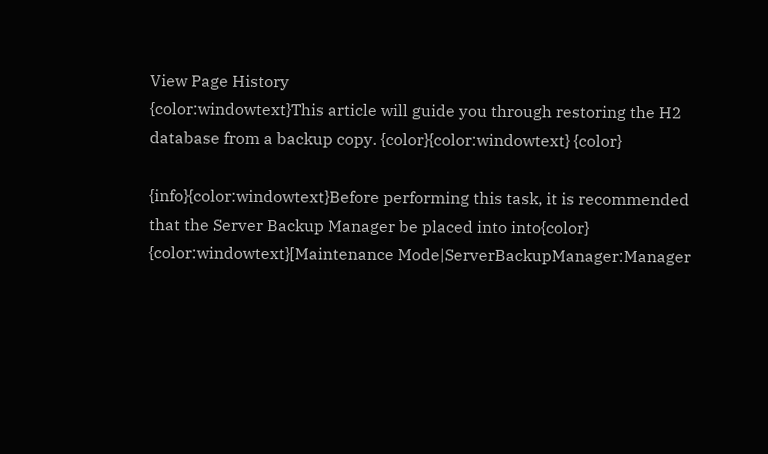View Page History
{color:windowtext}This article will guide you through restoring the H2 database from a backup copy. {color}{color:windowtext} {color}

{info}{color:windowtext}Before performing this task, it is recommended that the Server Backup Manager be placed into into{color} {color:windowtext}[Maintenance Mode|ServerBackupManager:Manager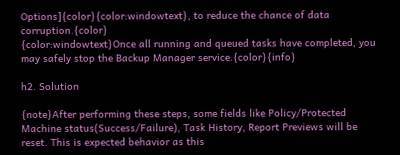Options]{color}{color:windowtext}, to reduce the chance of data corruption.{color}
{color:windowtext}Once all running and queued tasks have completed, you may safely stop the Backup Manager service.{color}{info}

h2. Solution

{note}After performing these steps, some fields like Policy/Protected Machine status(Success/Failure), Task History, Report Previews will be reset. This is expected behavior as this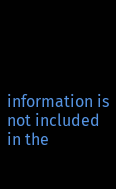information is not included in the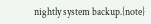nightly system backup.{note}